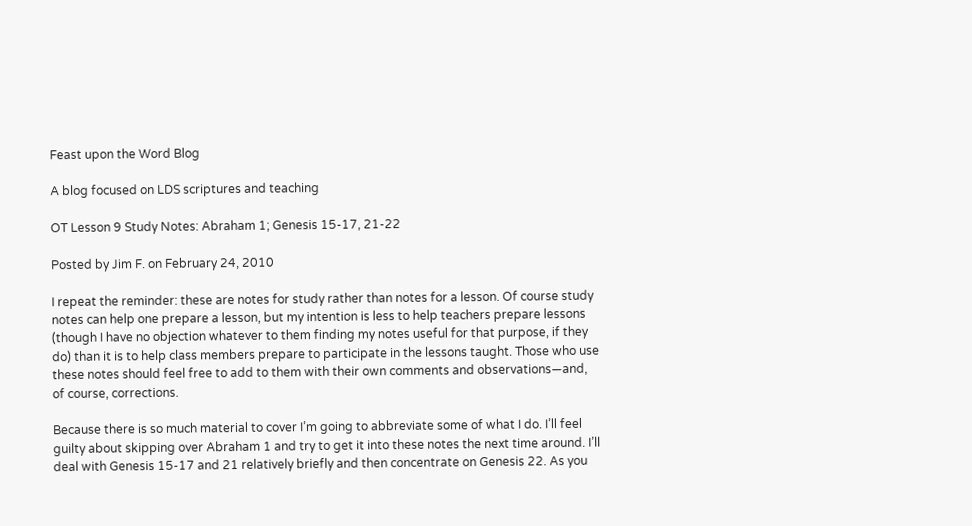Feast upon the Word Blog

A blog focused on LDS scriptures and teaching

OT Lesson 9 Study Notes: Abraham 1; Genesis 15-17, 21-22

Posted by Jim F. on February 24, 2010

I repeat the reminder: these are notes for study rather than notes for a lesson. Of course study notes can help one prepare a lesson, but my intention is less to help teachers prepare lessons (though I have no objection whatever to them finding my notes useful for that purpose, if they do) than it is to help class members prepare to participate in the lessons taught. Those who use these notes should feel free to add to them with their own comments and observations—and, of course, corrections.

Because there is so much material to cover I’m going to abbreviate some of what I do. I’ll feel guilty about skipping over Abraham 1 and try to get it into these notes the next time around. I’ll deal with Genesis 15-17 and 21 relatively briefly and then concentrate on Genesis 22. As you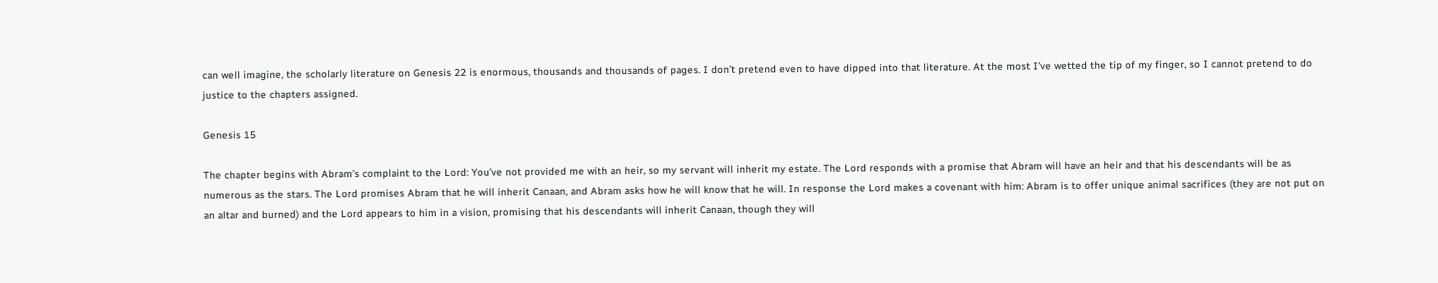can well imagine, the scholarly literature on Genesis 22 is enormous, thousands and thousands of pages. I don’t pretend even to have dipped into that literature. At the most I’ve wetted the tip of my finger, so I cannot pretend to do justice to the chapters assigned.

Genesis 15

The chapter begins with Abram’s complaint to the Lord: You’ve not provided me with an heir, so my servant will inherit my estate. The Lord responds with a promise that Abram will have an heir and that his descendants will be as numerous as the stars. The Lord promises Abram that he will inherit Canaan, and Abram asks how he will know that he will. In response the Lord makes a covenant with him: Abram is to offer unique animal sacrifices (they are not put on an altar and burned) and the Lord appears to him in a vision, promising that his descendants will inherit Canaan, though they will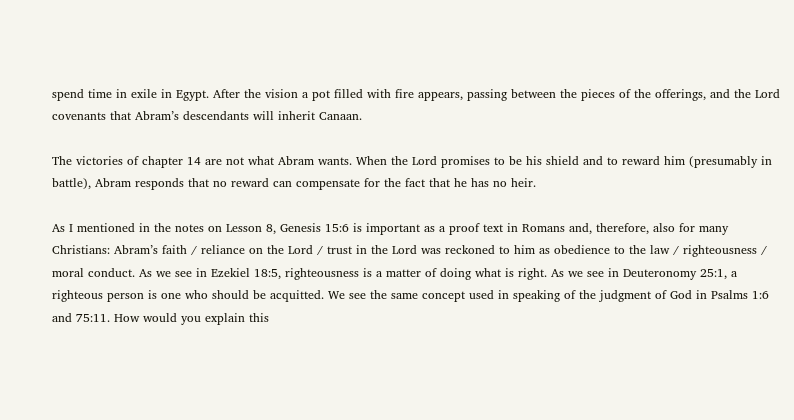spend time in exile in Egypt. After the vision a pot filled with fire appears, passing between the pieces of the offerings, and the Lord covenants that Abram’s descendants will inherit Canaan.

The victories of chapter 14 are not what Abram wants. When the Lord promises to be his shield and to reward him (presumably in battle), Abram responds that no reward can compensate for the fact that he has no heir.

As I mentioned in the notes on Lesson 8, Genesis 15:6 is important as a proof text in Romans and, therefore, also for many Christians: Abram’s faith / reliance on the Lord / trust in the Lord was reckoned to him as obedience to the law / righteousness / moral conduct. As we see in Ezekiel 18:5, righteousness is a matter of doing what is right. As we see in Deuteronomy 25:1, a righteous person is one who should be acquitted. We see the same concept used in speaking of the judgment of God in Psalms 1:6 and 75:11. How would you explain this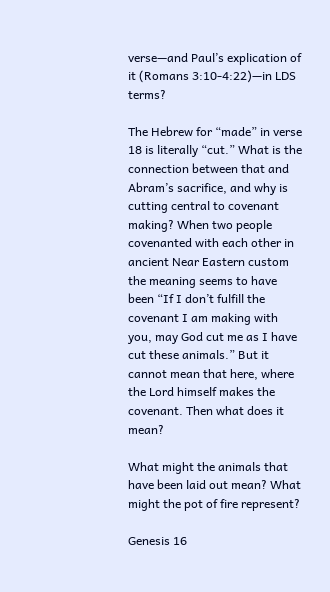verse—and Paul’s explication of it (Romans 3:10-4:22)—in LDS terms?

The Hebrew for “made” in verse 18 is literally “cut.” What is the connection between that and Abram’s sacrifice, and why is cutting central to covenant making? When two people covenanted with each other in ancient Near Eastern custom the meaning seems to have been “If I don’t fulfill the covenant I am making with you, may God cut me as I have cut these animals.” But it cannot mean that here, where the Lord himself makes the covenant. Then what does it mean?

What might the animals that have been laid out mean? What might the pot of fire represent?

Genesis 16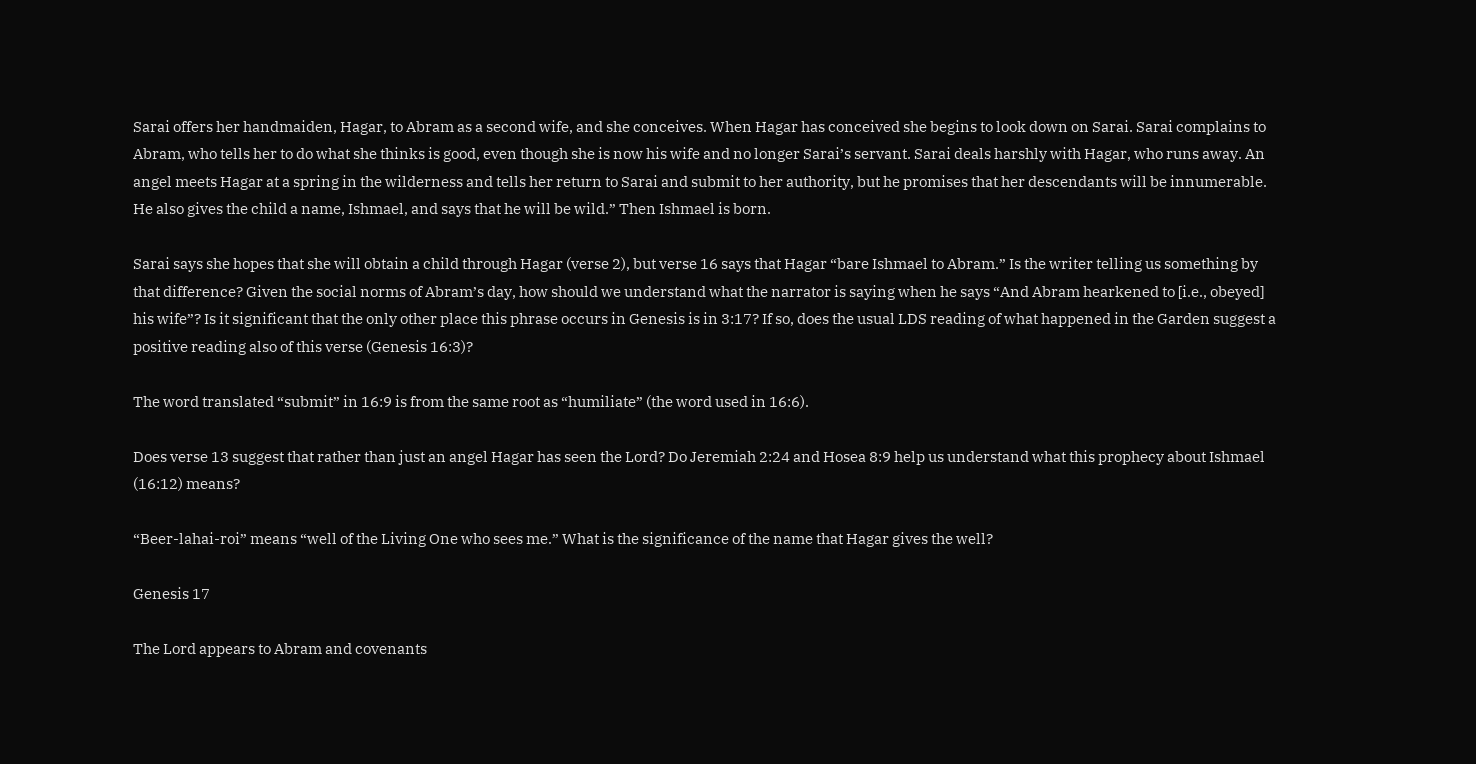Sarai offers her handmaiden, Hagar, to Abram as a second wife, and she conceives. When Hagar has conceived she begins to look down on Sarai. Sarai complains to Abram, who tells her to do what she thinks is good, even though she is now his wife and no longer Sarai’s servant. Sarai deals harshly with Hagar, who runs away. An angel meets Hagar at a spring in the wilderness and tells her return to Sarai and submit to her authority, but he promises that her descendants will be innumerable. He also gives the child a name, Ishmael, and says that he will be wild.” Then Ishmael is born.

Sarai says she hopes that she will obtain a child through Hagar (verse 2), but verse 16 says that Hagar “bare Ishmael to Abram.” Is the writer telling us something by that difference? Given the social norms of Abram’s day, how should we understand what the narrator is saying when he says “And Abram hearkened to [i.e., obeyed] his wife”? Is it significant that the only other place this phrase occurs in Genesis is in 3:17? If so, does the usual LDS reading of what happened in the Garden suggest a positive reading also of this verse (Genesis 16:3)?

The word translated “submit” in 16:9 is from the same root as “humiliate” (the word used in 16:6).

Does verse 13 suggest that rather than just an angel Hagar has seen the Lord? Do Jeremiah 2:24 and Hosea 8:9 help us understand what this prophecy about Ishmael (16:12) means?

“Beer-lahai-roi” means “well of the Living One who sees me.” What is the significance of the name that Hagar gives the well?

Genesis 17

The Lord appears to Abram and covenants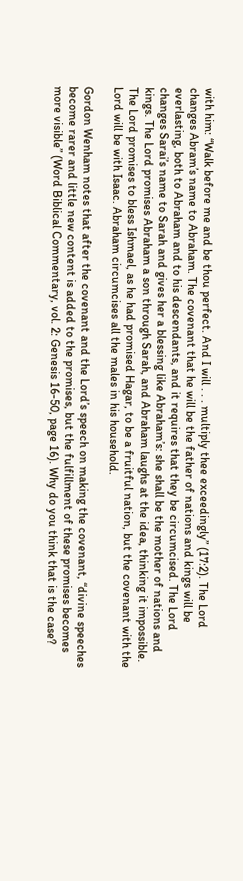with him: “Walk before me and be thou perfect. And I will . . . multiply thee exceedingly” (17:2). The Lord changes Abram’s name to Abraham. The covenant that he will be the father of nations and kings will be everlasting, both to Abraham and to his descendants, and it requires that they be circumcised. The Lord changes Sarai’s name to Sarah and gives her a blessing like Abraham’s: she shall be the mother of nations and kings. The Lord promises Abraham a son through Sarah, and Abraham laughs at the idea, thinking it impossible. The Lord promises to bless Ishmael, as he had promised Hagar, to be a fruitful nation, but the covenant with the Lord will be with Isaac. Abraham circumcises all the males in his household.

Gordon Wenham notes that after the covenant and the Lord’s speech on making the covenant, “divine speeches become rarer and little new content is added to the promises, but the fulfillment of these promises becomes more visible” (Word Biblical Commentary, vol. 2: Genesis 16-50, page 16). Why do you think that is the case?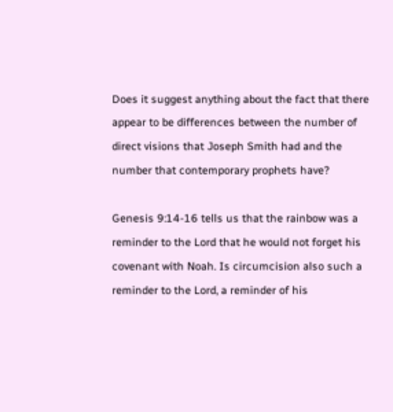Does it suggest anything about the fact that there appear to be differences between the number of direct visions that Joseph Smith had and the number that contemporary prophets have?

Genesis 9:14-16 tells us that the rainbow was a reminder to the Lord that he would not forget his covenant with Noah. Is circumcision also such a reminder to the Lord, a reminder of his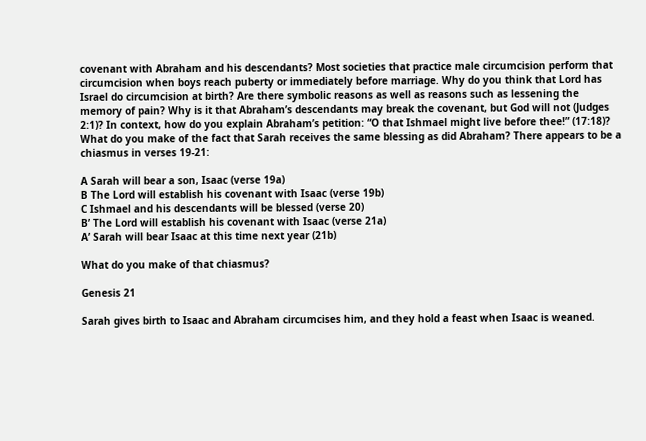covenant with Abraham and his descendants? Most societies that practice male circumcision perform that circumcision when boys reach puberty or immediately before marriage. Why do you think that Lord has Israel do circumcision at birth? Are there symbolic reasons as well as reasons such as lessening the memory of pain? Why is it that Abraham’s descendants may break the covenant, but God will not (Judges 2:1)? In context, how do you explain Abraham’s petition: “O that Ishmael might live before thee!” (17:18)? What do you make of the fact that Sarah receives the same blessing as did Abraham? There appears to be a chiasmus in verses 19-21:

A Sarah will bear a son, Isaac (verse 19a)
B The Lord will establish his covenant with Isaac (verse 19b)
C Ishmael and his descendants will be blessed (verse 20)
B’ The Lord will establish his covenant with Isaac (verse 21a)
A’ Sarah will bear Isaac at this time next year (21b)

What do you make of that chiasmus?

Genesis 21

Sarah gives birth to Isaac and Abraham circumcises him, and they hold a feast when Isaac is weaned.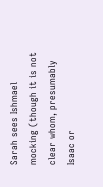Sarah sees Ishmael mocking (though it is not clear whom, presumably Isaac or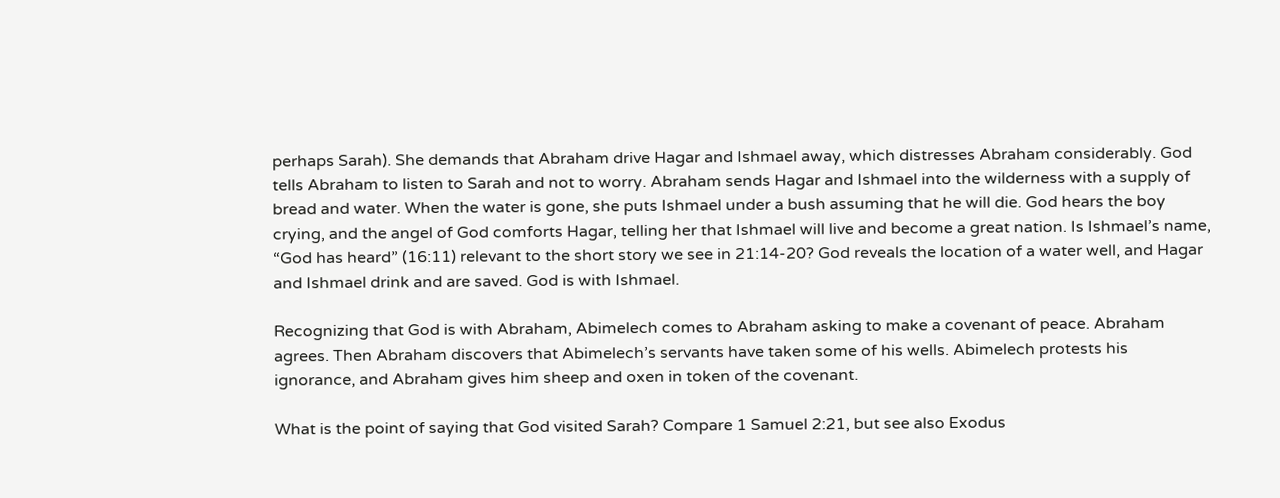perhaps Sarah). She demands that Abraham drive Hagar and Ishmael away, which distresses Abraham considerably. God tells Abraham to listen to Sarah and not to worry. Abraham sends Hagar and Ishmael into the wilderness with a supply of bread and water. When the water is gone, she puts Ishmael under a bush assuming that he will die. God hears the boy crying, and the angel of God comforts Hagar, telling her that Ishmael will live and become a great nation. Is Ishmael’s name, “God has heard” (16:11) relevant to the short story we see in 21:14-20? God reveals the location of a water well, and Hagar and Ishmael drink and are saved. God is with Ishmael.

Recognizing that God is with Abraham, Abimelech comes to Abraham asking to make a covenant of peace. Abraham agrees. Then Abraham discovers that Abimelech’s servants have taken some of his wells. Abimelech protests his ignorance, and Abraham gives him sheep and oxen in token of the covenant.

What is the point of saying that God visited Sarah? Compare 1 Samuel 2:21, but see also Exodus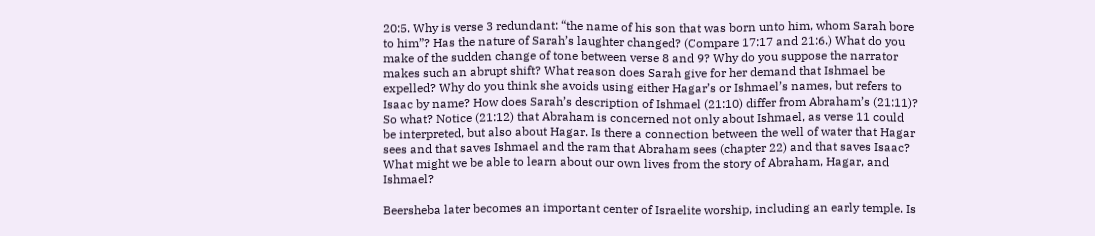20:5. Why is verse 3 redundant: “the name of his son that was born unto him, whom Sarah bore to him”? Has the nature of Sarah’s laughter changed? (Compare 17:17 and 21:6.) What do you make of the sudden change of tone between verse 8 and 9? Why do you suppose the narrator makes such an abrupt shift? What reason does Sarah give for her demand that Ishmael be expelled? Why do you think she avoids using either Hagar’s or Ishmael’s names, but refers to Isaac by name? How does Sarah’s description of Ishmael (21:10) differ from Abraham’s (21:11)? So what? Notice (21:12) that Abraham is concerned not only about Ishmael, as verse 11 could be interpreted, but also about Hagar. Is there a connection between the well of water that Hagar sees and that saves Ishmael and the ram that Abraham sees (chapter 22) and that saves Isaac? What might we be able to learn about our own lives from the story of Abraham, Hagar, and Ishmael?

Beersheba later becomes an important center of Israelite worship, including an early temple. Is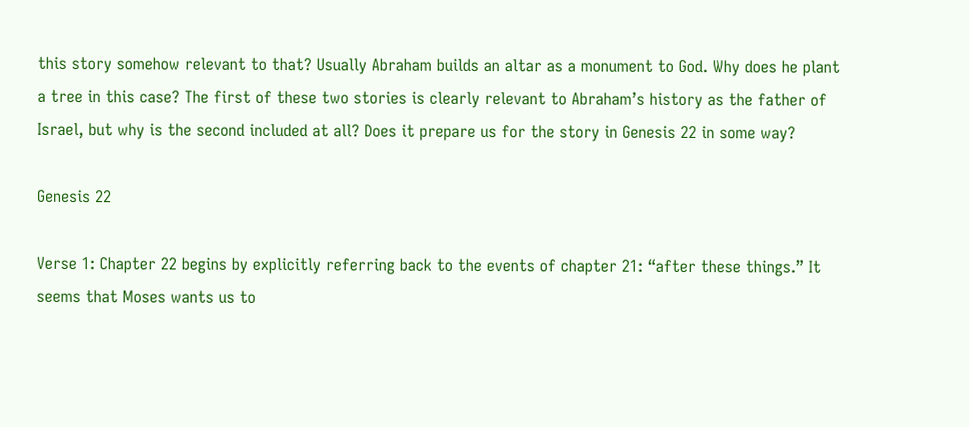this story somehow relevant to that? Usually Abraham builds an altar as a monument to God. Why does he plant a tree in this case? The first of these two stories is clearly relevant to Abraham’s history as the father of Israel, but why is the second included at all? Does it prepare us for the story in Genesis 22 in some way?

Genesis 22

Verse 1: Chapter 22 begins by explicitly referring back to the events of chapter 21: “after these things.” It seems that Moses wants us to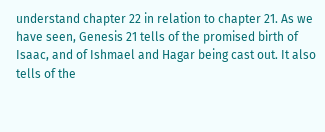understand chapter 22 in relation to chapter 21. As we have seen, Genesis 21 tells of the promised birth of Isaac, and of Ishmael and Hagar being cast out. It also tells of the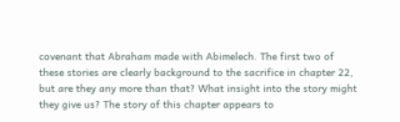covenant that Abraham made with Abimelech. The first two of these stories are clearly background to the sacrifice in chapter 22, but are they any more than that? What insight into the story might they give us? The story of this chapter appears to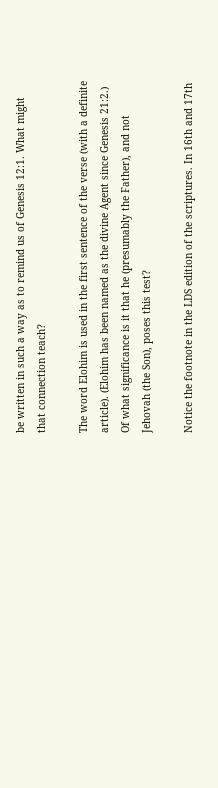be written in such a way as to remind us of Genesis 12:1. What might that connection teach?

The word Elohim is used in the first sentence of the verse (with a definite article). (Elohim has been named as the divine Agent since Genesis 21:2.) Of what significance is it that he (presumably the Father), and not Jehovah (the Son), poses this test?

Notice the footnote in the LDS edition of the scriptures. In 16th and 17th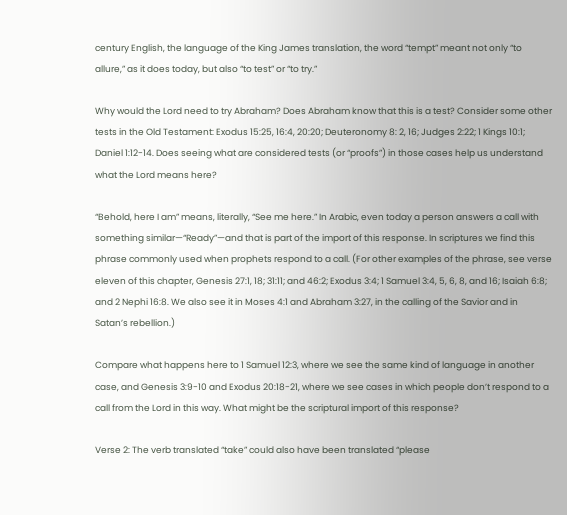century English, the language of the King James translation, the word “tempt” meant not only “to allure,” as it does today, but also “to test” or “to try.”

Why would the Lord need to try Abraham? Does Abraham know that this is a test? Consider some other tests in the Old Testament: Exodus 15:25, 16:4, 20:20; Deuteronomy 8: 2, 16; Judges 2:22; 1 Kings 10:1; Daniel 1:12-14. Does seeing what are considered tests (or “proofs”) in those cases help us understand what the Lord means here?

“Behold, here I am” means, literally, “See me here.” In Arabic, even today a person answers a call with something similar—“Ready”—and that is part of the import of this response. In scriptures we find this phrase commonly used when prophets respond to a call. (For other examples of the phrase, see verse eleven of this chapter, Genesis 27:1, 18; 31:11; and 46:2; Exodus 3:4; 1 Samuel 3:4, 5, 6, 8, and 16; Isaiah 6:8; and 2 Nephi 16:8. We also see it in Moses 4:1 and Abraham 3:27, in the calling of the Savior and in Satan’s rebellion.)

Compare what happens here to 1 Samuel 12:3, where we see the same kind of language in another case, and Genesis 3:9-10 and Exodus 20:18-21, where we see cases in which people don’t respond to a call from the Lord in this way. What might be the scriptural import of this response?

Verse 2: The verb translated “take” could also have been translated “please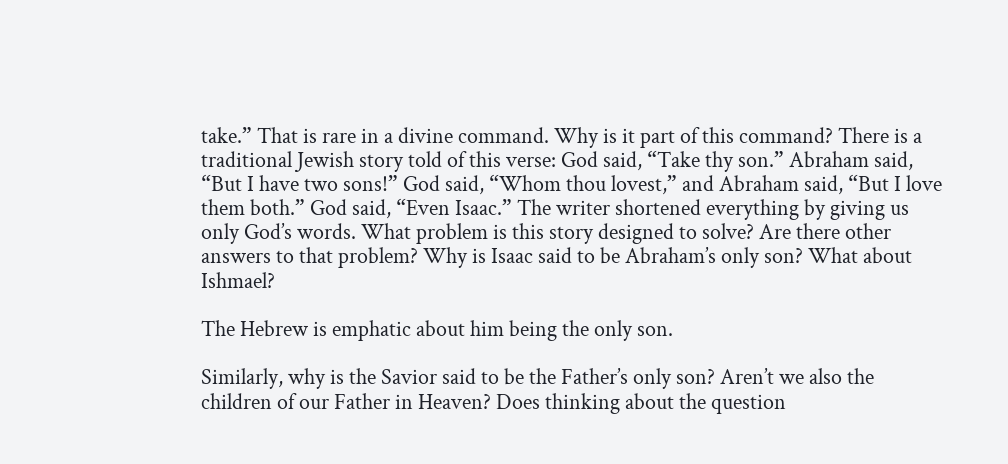take.” That is rare in a divine command. Why is it part of this command? There is a traditional Jewish story told of this verse: God said, “Take thy son.” Abraham said, “But I have two sons!” God said, “Whom thou lovest,” and Abraham said, “But I love them both.” God said, “Even Isaac.” The writer shortened everything by giving us only God’s words. What problem is this story designed to solve? Are there other answers to that problem? Why is Isaac said to be Abraham’s only son? What about Ishmael?

The Hebrew is emphatic about him being the only son.

Similarly, why is the Savior said to be the Father’s only son? Aren’t we also the children of our Father in Heaven? Does thinking about the question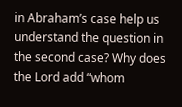in Abraham’s case help us understand the question in the second case? Why does the Lord add “whom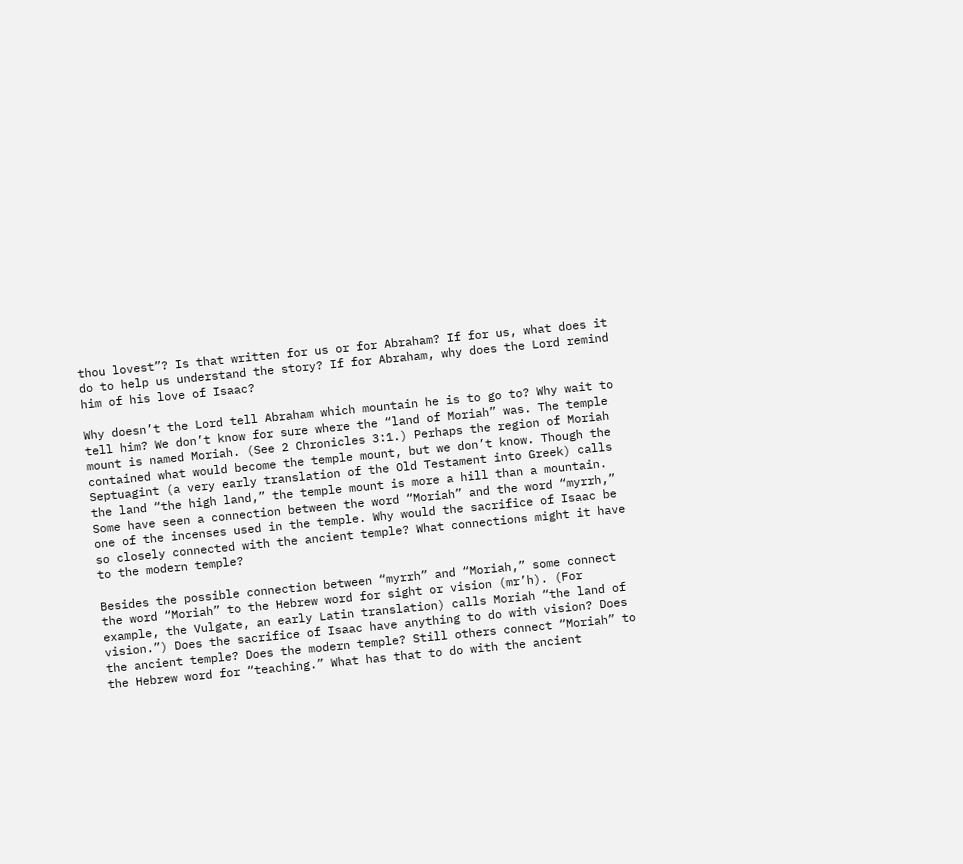thou lovest”? Is that written for us or for Abraham? If for us, what does it do to help us understand the story? If for Abraham, why does the Lord remind him of his love of Isaac?

Why doesn’t the Lord tell Abraham which mountain he is to go to? Why wait to tell him? We don’t know for sure where the “land of Moriah” was. The temple mount is named Moriah. (See 2 Chronicles 3:1.) Perhaps the region of Moriah contained what would become the temple mount, but we don’t know. Though the Septuagint (a very early translation of the Old Testament into Greek) calls the land “the high land,” the temple mount is more a hill than a mountain. Some have seen a connection between the word “Moriah” and the word “myrrh,” one of the incenses used in the temple. Why would the sacrifice of Isaac be so closely connected with the ancient temple? What connections might it have to the modern temple?

Besides the possible connection between “myrrh” and “Moriah,” some connect the word “Moriah” to the Hebrew word for sight or vision (mr’h). (For example, the Vulgate, an early Latin translation) calls Moriah “the land of vision.”) Does the sacrifice of Isaac have anything to do with vision? Does the ancient temple? Does the modern temple? Still others connect “Moriah” to the Hebrew word for “teaching.” What has that to do with the ancient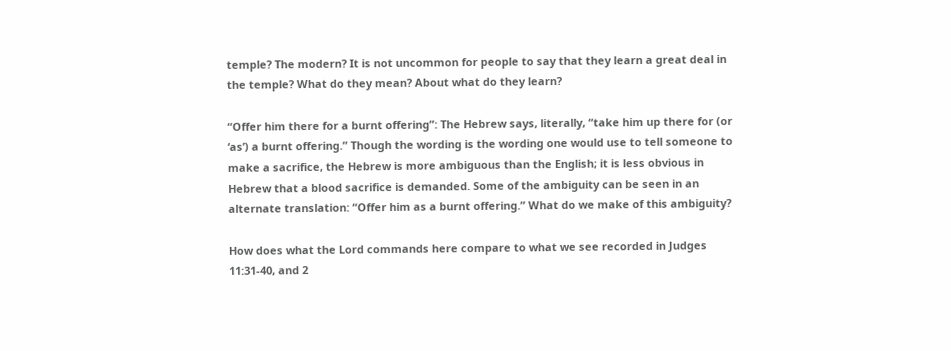temple? The modern? It is not uncommon for people to say that they learn a great deal in the temple? What do they mean? About what do they learn?

“Offer him there for a burnt offering”: The Hebrew says, literally, “take him up there for (or ‘as’) a burnt offering.” Though the wording is the wording one would use to tell someone to make a sacrifice, the Hebrew is more ambiguous than the English; it is less obvious in Hebrew that a blood sacrifice is demanded. Some of the ambiguity can be seen in an alternate translation: “Offer him as a burnt offering.” What do we make of this ambiguity?

How does what the Lord commands here compare to what we see recorded in Judges 11:31-40, and 2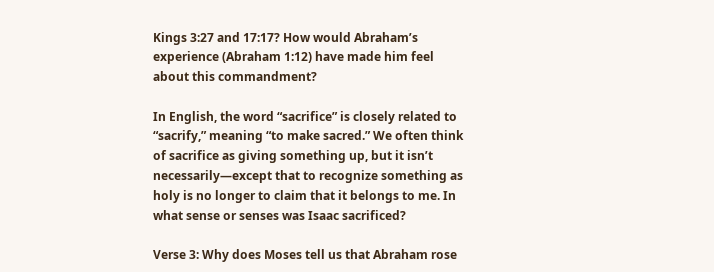Kings 3:27 and 17:17? How would Abraham’s experience (Abraham 1:12) have made him feel about this commandment?

In English, the word “sacrifice” is closely related to “sacrify,” meaning “to make sacred.” We often think of sacrifice as giving something up, but it isn’t necessarily—except that to recognize something as holy is no longer to claim that it belongs to me. In what sense or senses was Isaac sacrificed?

Verse 3: Why does Moses tell us that Abraham rose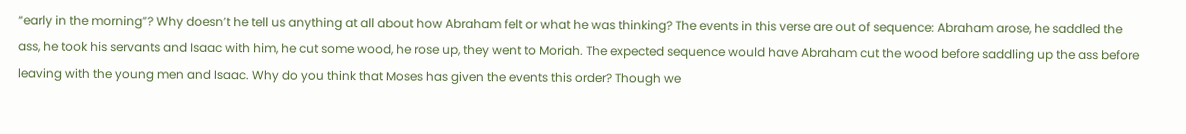“early in the morning”? Why doesn’t he tell us anything at all about how Abraham felt or what he was thinking? The events in this verse are out of sequence: Abraham arose, he saddled the ass, he took his servants and Isaac with him, he cut some wood, he rose up, they went to Moriah. The expected sequence would have Abraham cut the wood before saddling up the ass before leaving with the young men and Isaac. Why do you think that Moses has given the events this order? Though we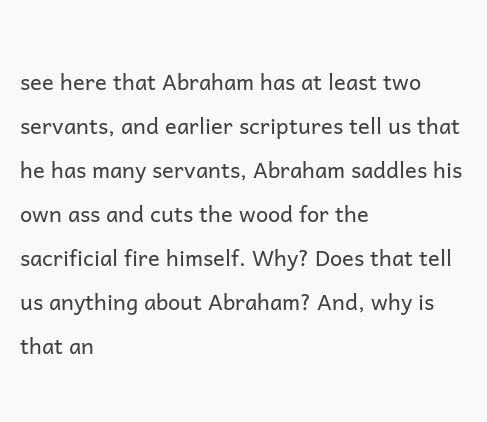see here that Abraham has at least two servants, and earlier scriptures tell us that he has many servants, Abraham saddles his own ass and cuts the wood for the sacrificial fire himself. Why? Does that tell us anything about Abraham? And, why is that an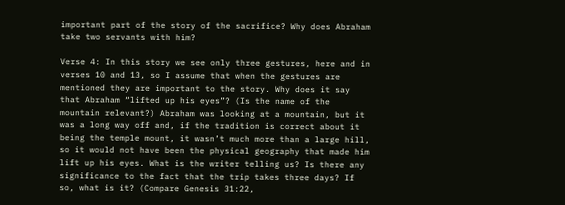important part of the story of the sacrifice? Why does Abraham take two servants with him?

Verse 4: In this story we see only three gestures, here and in verses 10 and 13, so I assume that when the gestures are mentioned they are important to the story. Why does it say that Abraham “lifted up his eyes”? (Is the name of the mountain relevant?) Abraham was looking at a mountain, but it was a long way off and, if the tradition is correct about it being the temple mount, it wasn’t much more than a large hill, so it would not have been the physical geography that made him lift up his eyes. What is the writer telling us? Is there any significance to the fact that the trip takes three days? If so, what is it? (Compare Genesis 31:22,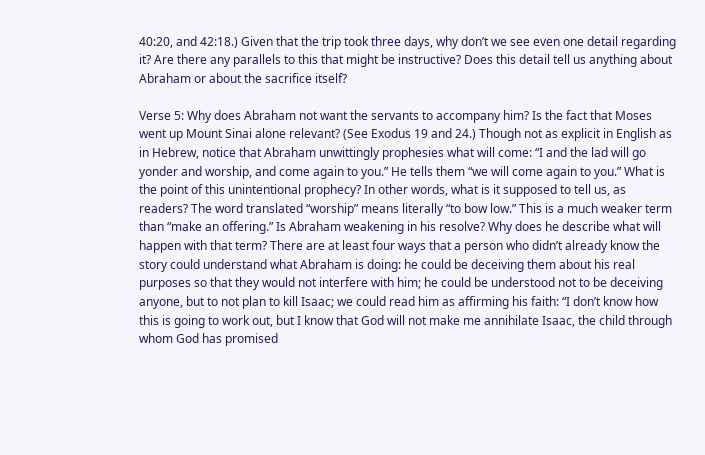40:20, and 42:18.) Given that the trip took three days, why don’t we see even one detail regarding it? Are there any parallels to this that might be instructive? Does this detail tell us anything about Abraham or about the sacrifice itself?

Verse 5: Why does Abraham not want the servants to accompany him? Is the fact that Moses went up Mount Sinai alone relevant? (See Exodus 19 and 24.) Though not as explicit in English as in Hebrew, notice that Abraham unwittingly prophesies what will come: “I and the lad will go yonder and worship, and come again to you.” He tells them “we will come again to you.” What is the point of this unintentional prophecy? In other words, what is it supposed to tell us, as readers? The word translated “worship” means literally “to bow low.” This is a much weaker term than “make an offering.” Is Abraham weakening in his resolve? Why does he describe what will happen with that term? There are at least four ways that a person who didn’t already know the story could understand what Abraham is doing: he could be deceiving them about his real purposes so that they would not interfere with him; he could be understood not to be deceiving anyone, but to not plan to kill Isaac; we could read him as affirming his faith: “I don’t know how this is going to work out, but I know that God will not make me annihilate Isaac, the child through whom God has promised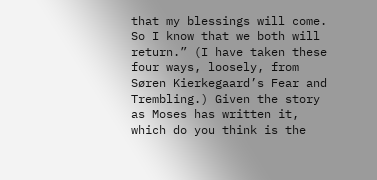that my blessings will come. So I know that we both will return.” (I have taken these four ways, loosely, from Søren Kierkegaard’s Fear and Trembling.) Given the story as Moses has written it, which do you think is the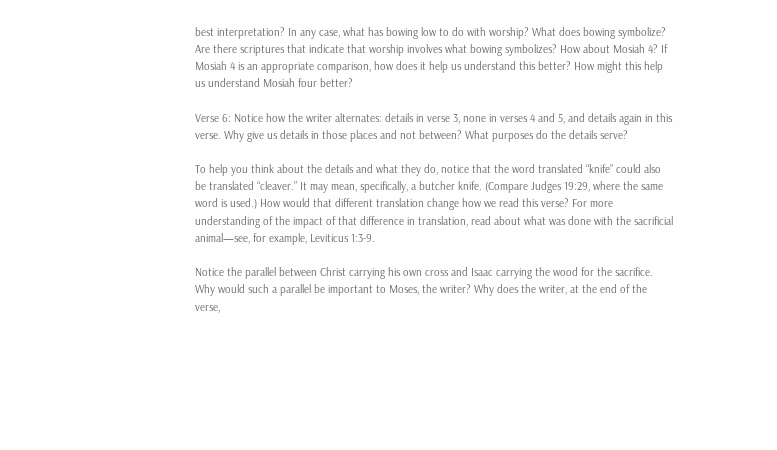best interpretation? In any case, what has bowing low to do with worship? What does bowing symbolize? Are there scriptures that indicate that worship involves what bowing symbolizes? How about Mosiah 4? If Mosiah 4 is an appropriate comparison, how does it help us understand this better? How might this help us understand Mosiah four better?

Verse 6: Notice how the writer alternates: details in verse 3, none in verses 4 and 5, and details again in this verse. Why give us details in those places and not between? What purposes do the details serve?

To help you think about the details and what they do, notice that the word translated “knife” could also be translated “cleaver.” It may mean, specifically, a butcher knife. (Compare Judges 19:29, where the same word is used.) How would that different translation change how we read this verse? For more understanding of the impact of that difference in translation, read about what was done with the sacrificial animal—see, for example, Leviticus 1:3-9.

Notice the parallel between Christ carrying his own cross and Isaac carrying the wood for the sacrifice. Why would such a parallel be important to Moses, the writer? Why does the writer, at the end of the verse,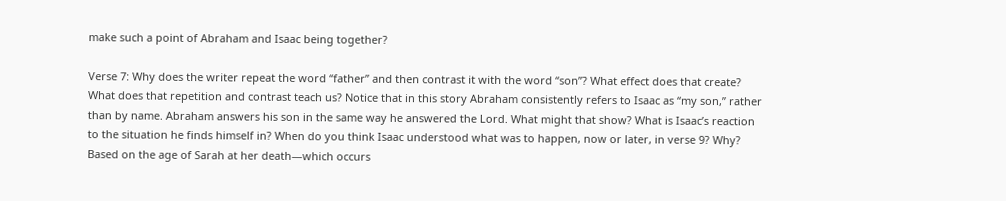make such a point of Abraham and Isaac being together?

Verse 7: Why does the writer repeat the word “father” and then contrast it with the word “son”? What effect does that create? What does that repetition and contrast teach us? Notice that in this story Abraham consistently refers to Isaac as “my son,” rather than by name. Abraham answers his son in the same way he answered the Lord. What might that show? What is Isaac’s reaction to the situation he finds himself in? When do you think Isaac understood what was to happen, now or later, in verse 9? Why? Based on the age of Sarah at her death—which occurs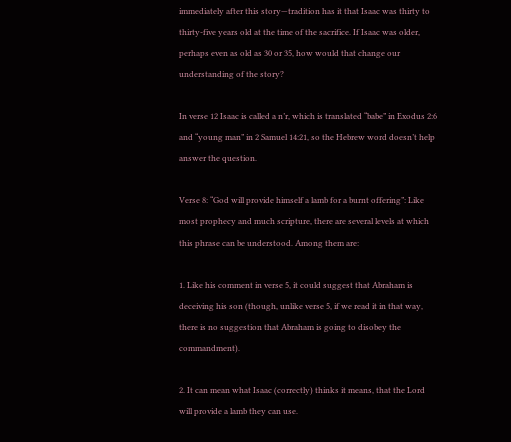immediately after this story—tradition has it that Isaac was thirty to thirty-five years old at the time of the sacrifice. If Isaac was older, perhaps even as old as 30 or 35, how would that change our understanding of the story?

In verse 12 Isaac is called a n’r, which is translated “babe” in Exodus 2:6 and “young man” in 2 Samuel 14:21, so the Hebrew word doesn’t help answer the question.

Verse 8: “God will provide himself a lamb for a burnt offering”: Like most prophecy and much scripture, there are several levels at which this phrase can be understood. Among them are:

1. Like his comment in verse 5, it could suggest that Abraham is deceiving his son (though, unlike verse 5, if we read it in that way, there is no suggestion that Abraham is going to disobey the commandment).

2. It can mean what Isaac (correctly) thinks it means, that the Lord will provide a lamb they can use.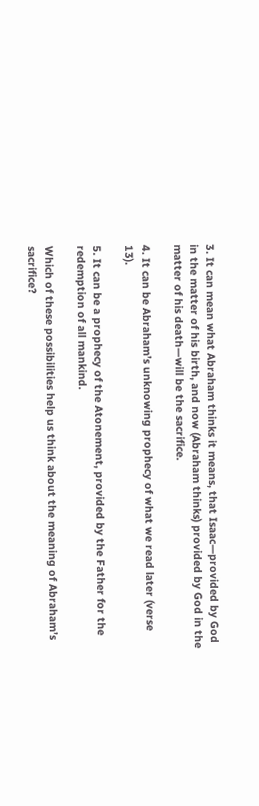3. It can mean what Abraham thinks it means, that Isaac—provided by God in the matter of his birth, and now (Abraham thinks) provided by God in the matter of his death—will be the sacrifice.

4. It can be Abraham’s unknowing prophecy of what we read later (verse 13).

5. It can be a prophecy of the Atonement, provided by the Father for the redemption of all mankind.

Which of these possibilities help us think about the meaning of Abraham’s sacrifice?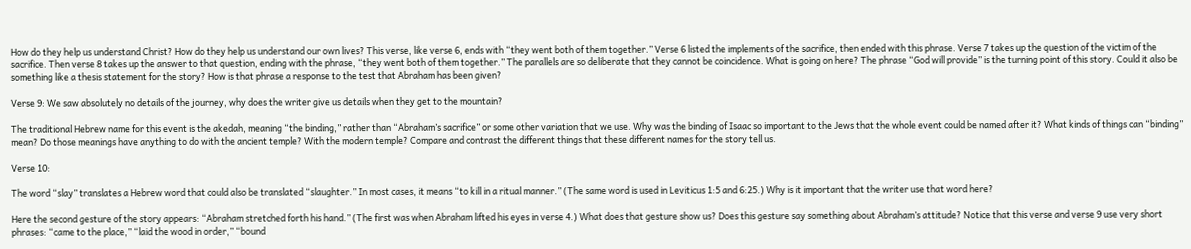How do they help us understand Christ? How do they help us understand our own lives? This verse, like verse 6, ends with “they went both of them together.” Verse 6 listed the implements of the sacrifice, then ended with this phrase. Verse 7 takes up the question of the victim of the sacrifice. Then verse 8 takes up the answer to that question, ending with the phrase, “they went both of them together.” The parallels are so deliberate that they cannot be coincidence. What is going on here? The phrase “God will provide” is the turning point of this story. Could it also be something like a thesis statement for the story? How is that phrase a response to the test that Abraham has been given?

Verse 9: We saw absolutely no details of the journey, why does the writer give us details when they get to the mountain?

The traditional Hebrew name for this event is the akedah, meaning “the binding,” rather than “Abraham’s sacrifice” or some other variation that we use. Why was the binding of Isaac so important to the Jews that the whole event could be named after it? What kinds of things can “binding” mean? Do those meanings have anything to do with the ancient temple? With the modern temple? Compare and contrast the different things that these different names for the story tell us.

Verse 10:

The word “slay” translates a Hebrew word that could also be translated “slaughter.” In most cases, it means “to kill in a ritual manner.” (The same word is used in Leviticus 1:5 and 6:25.) Why is it important that the writer use that word here?

Here the second gesture of the story appears: “Abraham stretched forth his hand.” (The first was when Abraham lifted his eyes in verse 4.) What does that gesture show us? Does this gesture say something about Abraham’s attitude? Notice that this verse and verse 9 use very short phrases: “came to the place,” “laid the wood in order,” “bound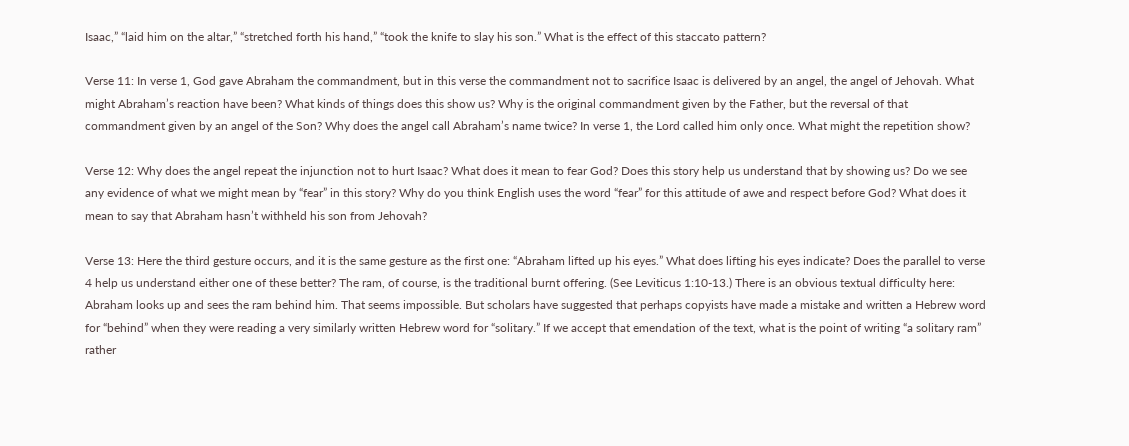Isaac,” “laid him on the altar,” “stretched forth his hand,” “took the knife to slay his son.” What is the effect of this staccato pattern?

Verse 11: In verse 1, God gave Abraham the commandment, but in this verse the commandment not to sacrifice Isaac is delivered by an angel, the angel of Jehovah. What might Abraham’s reaction have been? What kinds of things does this show us? Why is the original commandment given by the Father, but the reversal of that commandment given by an angel of the Son? Why does the angel call Abraham’s name twice? In verse 1, the Lord called him only once. What might the repetition show?

Verse 12: Why does the angel repeat the injunction not to hurt Isaac? What does it mean to fear God? Does this story help us understand that by showing us? Do we see any evidence of what we might mean by “fear” in this story? Why do you think English uses the word “fear” for this attitude of awe and respect before God? What does it mean to say that Abraham hasn’t withheld his son from Jehovah?

Verse 13: Here the third gesture occurs, and it is the same gesture as the first one: “Abraham lifted up his eyes.” What does lifting his eyes indicate? Does the parallel to verse 4 help us understand either one of these better? The ram, of course, is the traditional burnt offering. (See Leviticus 1:10-13.) There is an obvious textual difficulty here: Abraham looks up and sees the ram behind him. That seems impossible. But scholars have suggested that perhaps copyists have made a mistake and written a Hebrew word for “behind” when they were reading a very similarly written Hebrew word for “solitary.” If we accept that emendation of the text, what is the point of writing “a solitary ram” rather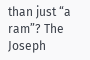than just “a ram”? The Joseph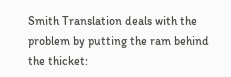Smith Translation deals with the problem by putting the ram behind the thicket: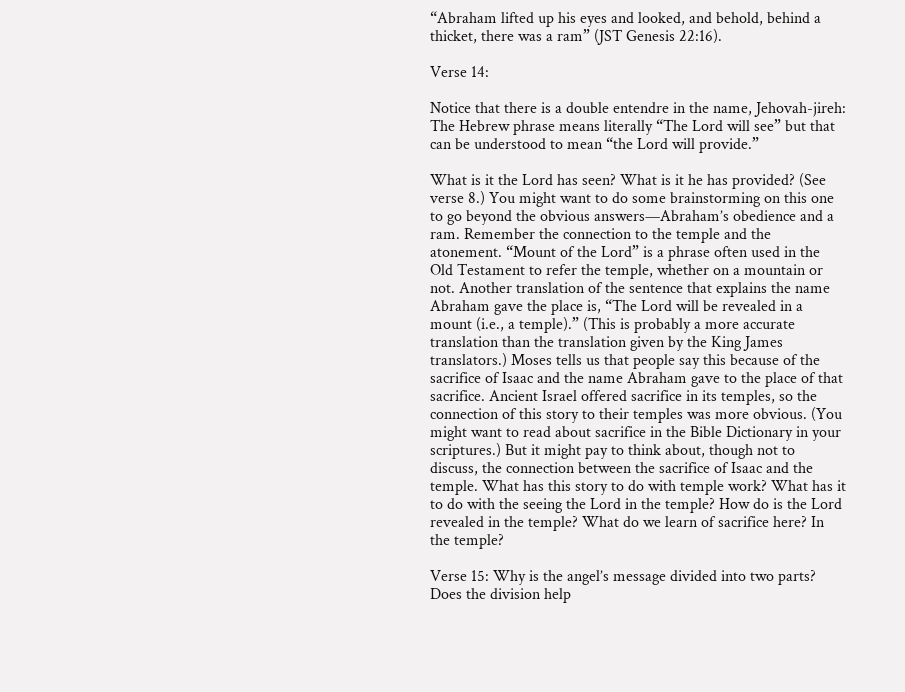“Abraham lifted up his eyes and looked, and behold, behind a thicket, there was a ram” (JST Genesis 22:16).

Verse 14:

Notice that there is a double entendre in the name, Jehovah-jireh: The Hebrew phrase means literally “The Lord will see” but that can be understood to mean “the Lord will provide.”

What is it the Lord has seen? What is it he has provided? (See verse 8.) You might want to do some brainstorming on this one to go beyond the obvious answers—Abraham’s obedience and a ram. Remember the connection to the temple and the atonement. “Mount of the Lord” is a phrase often used in the Old Testament to refer the temple, whether on a mountain or not. Another translation of the sentence that explains the name Abraham gave the place is, “The Lord will be revealed in a mount (i.e., a temple).” (This is probably a more accurate translation than the translation given by the King James translators.) Moses tells us that people say this because of the sacrifice of Isaac and the name Abraham gave to the place of that sacrifice. Ancient Israel offered sacrifice in its temples, so the connection of this story to their temples was more obvious. (You might want to read about sacrifice in the Bible Dictionary in your scriptures.) But it might pay to think about, though not to discuss, the connection between the sacrifice of Isaac and the temple. What has this story to do with temple work? What has it to do with the seeing the Lord in the temple? How do is the Lord revealed in the temple? What do we learn of sacrifice here? In the temple?

Verse 15: Why is the angel’s message divided into two parts? Does the division help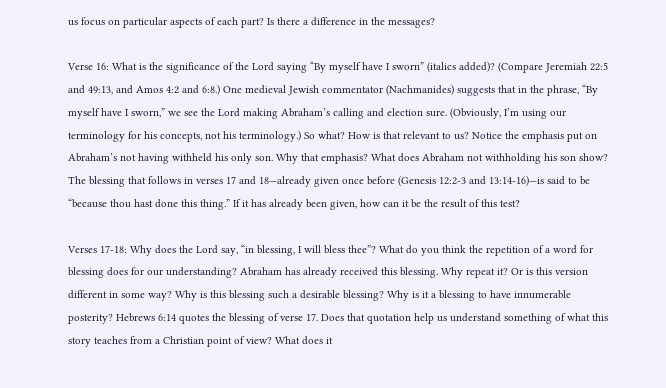us focus on particular aspects of each part? Is there a difference in the messages?

Verse 16: What is the significance of the Lord saying “By myself have I sworn” (italics added)? (Compare Jeremiah 22:5 and 49:13, and Amos 4:2 and 6:8.) One medieval Jewish commentator (Nachmanides) suggests that in the phrase, “By myself have I sworn,” we see the Lord making Abraham’s calling and election sure. (Obviously, I’m using our terminology for his concepts, not his terminology.) So what? How is that relevant to us? Notice the emphasis put on Abraham’s not having withheld his only son. Why that emphasis? What does Abraham not withholding his son show? The blessing that follows in verses 17 and 18—already given once before (Genesis 12:2-3 and 13:14-16)—is said to be “because thou hast done this thing.” If it has already been given, how can it be the result of this test?

Verses 17-18: Why does the Lord say, “in blessing, I will bless thee”? What do you think the repetition of a word for blessing does for our understanding? Abraham has already received this blessing. Why repeat it? Or is this version different in some way? Why is this blessing such a desirable blessing? Why is it a blessing to have innumerable posterity? Hebrews 6:14 quotes the blessing of verse 17. Does that quotation help us understand something of what this story teaches from a Christian point of view? What does it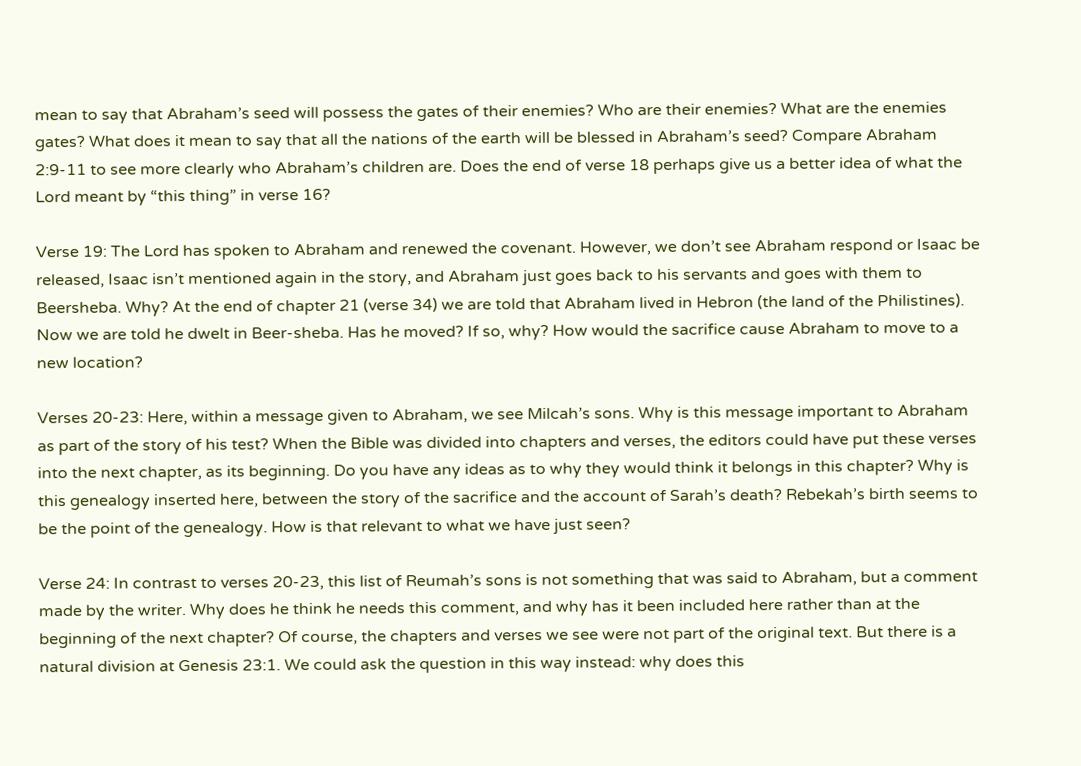mean to say that Abraham’s seed will possess the gates of their enemies? Who are their enemies? What are the enemies gates? What does it mean to say that all the nations of the earth will be blessed in Abraham’s seed? Compare Abraham 2:9-11 to see more clearly who Abraham’s children are. Does the end of verse 18 perhaps give us a better idea of what the Lord meant by “this thing” in verse 16?

Verse 19: The Lord has spoken to Abraham and renewed the covenant. However, we don’t see Abraham respond or Isaac be released, Isaac isn’t mentioned again in the story, and Abraham just goes back to his servants and goes with them to Beersheba. Why? At the end of chapter 21 (verse 34) we are told that Abraham lived in Hebron (the land of the Philistines). Now we are told he dwelt in Beer-sheba. Has he moved? If so, why? How would the sacrifice cause Abraham to move to a new location?

Verses 20-23: Here, within a message given to Abraham, we see Milcah’s sons. Why is this message important to Abraham as part of the story of his test? When the Bible was divided into chapters and verses, the editors could have put these verses into the next chapter, as its beginning. Do you have any ideas as to why they would think it belongs in this chapter? Why is this genealogy inserted here, between the story of the sacrifice and the account of Sarah’s death? Rebekah’s birth seems to be the point of the genealogy. How is that relevant to what we have just seen?

Verse 24: In contrast to verses 20-23, this list of Reumah’s sons is not something that was said to Abraham, but a comment made by the writer. Why does he think he needs this comment, and why has it been included here rather than at the beginning of the next chapter? Of course, the chapters and verses we see were not part of the original text. But there is a natural division at Genesis 23:1. We could ask the question in this way instead: why does this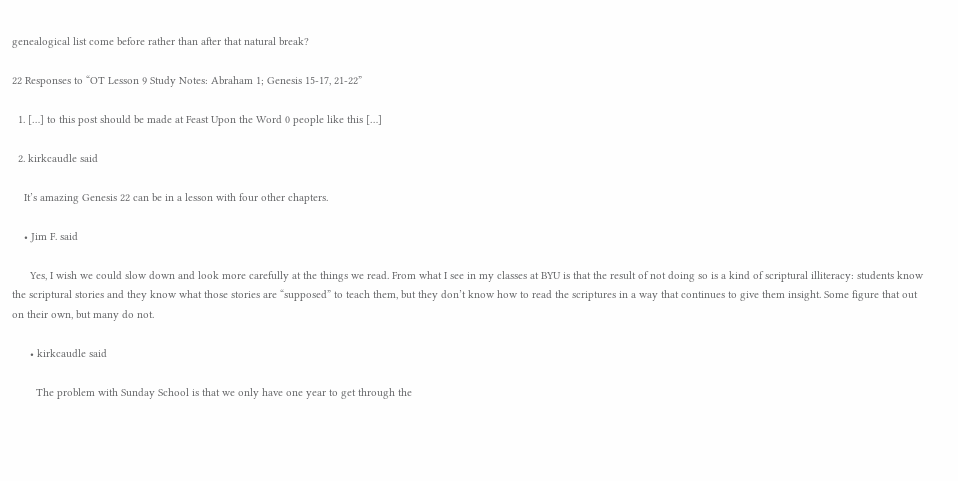genealogical list come before rather than after that natural break?

22 Responses to “OT Lesson 9 Study Notes: Abraham 1; Genesis 15-17, 21-22”

  1. […] to this post should be made at Feast Upon the Word 0 people like this […]

  2. kirkcaudle said

    It’s amazing Genesis 22 can be in a lesson with four other chapters.

    • Jim F. said

      Yes, I wish we could slow down and look more carefully at the things we read. From what I see in my classes at BYU is that the result of not doing so is a kind of scriptural illiteracy: students know the scriptural stories and they know what those stories are “supposed” to teach them, but they don’t know how to read the scriptures in a way that continues to give them insight. Some figure that out on their own, but many do not.

      • kirkcaudle said

        The problem with Sunday School is that we only have one year to get through the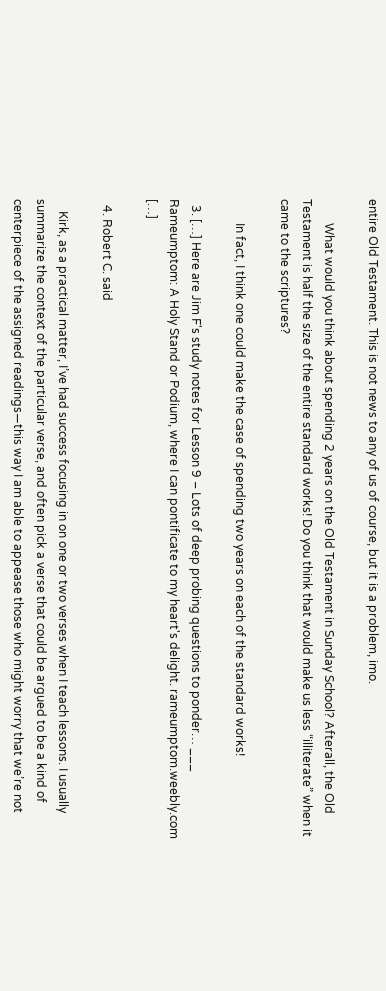entire Old Testament. This is not news to any of us of course, but it is a problem, imo.

        What would you think about spending 2 years on the Old Testament in Sunday School? Afterall, the Old Testament is half the size of the entire standard works! Do you think that would make us less “illiterate” when it came to the scriptures?

        In fact, I think one could make the case of spending two years on each of the standard works!

  3. […] Here are Jim F's study notes for Lesson 9 – Lots of deep probing questions to ponder… ___ Rameumptom: A Holy Stand or Podium, where I can pontificate to my heart's delight. rameumptom.weebly.com […]

  4. Robert C. said

    Kirk, as a practical matter, I’ve had success focusing in on one or two verses when I teach lessons. I usually summarize the context of the particular verse, and often pick a verse that could be argued to be a kind of centerpiece of the assigned readings—this way I am able to appease those who might worry that we’re not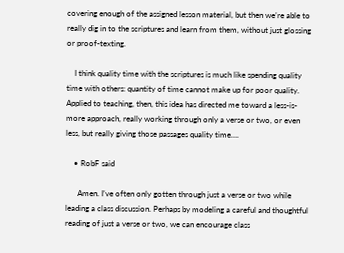covering enough of the assigned lesson material, but then we’re able to really dig in to the scriptures and learn from them, without just glossing or proof-texting.

    I think quality time with the scriptures is much like spending quality time with others: quantity of time cannot make up for poor quality. Applied to teaching, then, this idea has directed me toward a less-is-more approach, really working through only a verse or two, or even less, but really giving those passages quality time….

    • RobF said

      Amen. I’ve often only gotten through just a verse or two while leading a class discussion. Perhaps by modeling a careful and thoughtful reading of just a verse or two, we can encourage class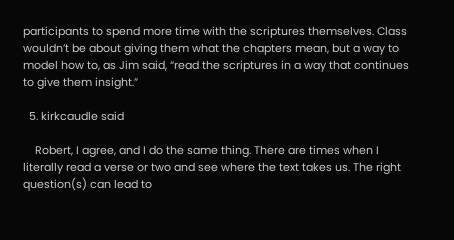participants to spend more time with the scriptures themselves. Class wouldn’t be about giving them what the chapters mean, but a way to model how to, as Jim said, “read the scriptures in a way that continues to give them insight.”

  5. kirkcaudle said

    Robert, I agree, and I do the same thing. There are times when I literally read a verse or two and see where the text takes us. The right question(s) can lead to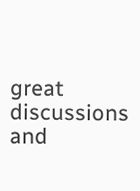great discussions and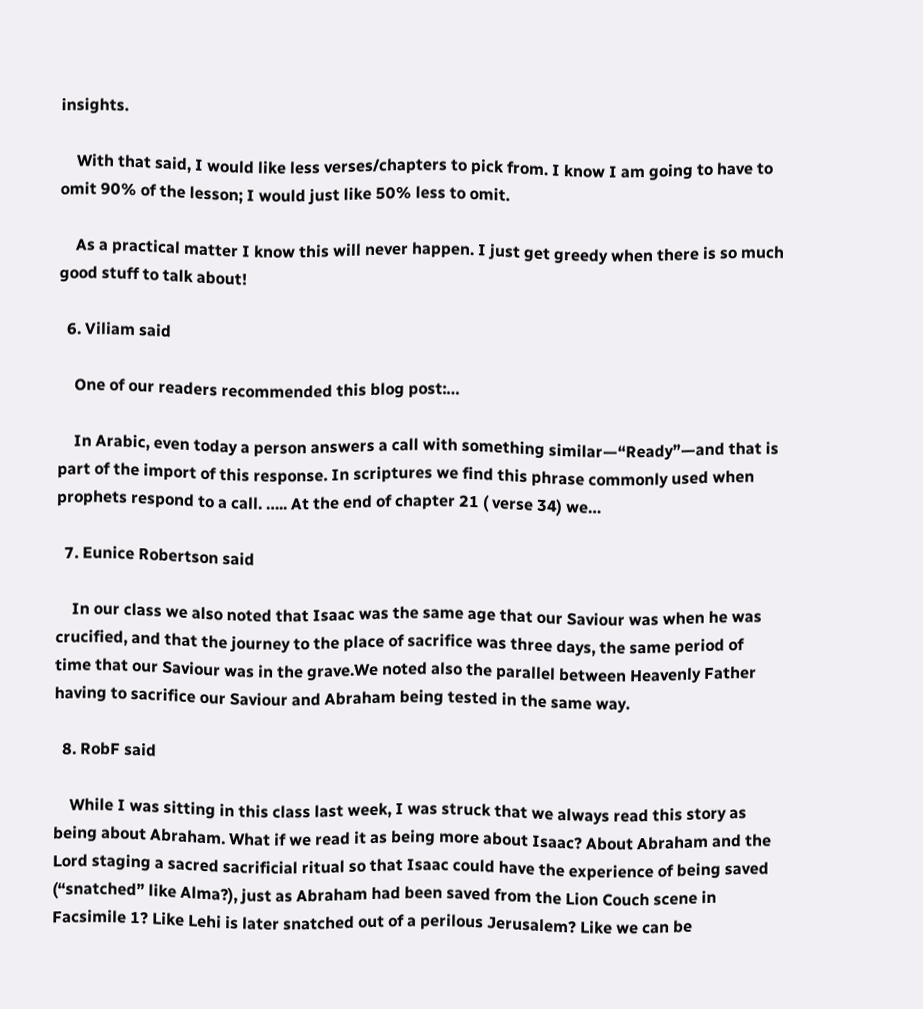insights.

    With that said, I would like less verses/chapters to pick from. I know I am going to have to omit 90% of the lesson; I would just like 50% less to omit.

    As a practical matter I know this will never happen. I just get greedy when there is so much good stuff to talk about!

  6. Viliam said

    One of our readers recommended this blog post:…

    In Arabic, even today a person answers a call with something similar—“Ready”—and that is part of the import of this response. In scriptures we find this phrase commonly used when prophets respond to a call. ….. At the end of chapter 21 ( verse 34) we…

  7. Eunice Robertson said

    In our class we also noted that Isaac was the same age that our Saviour was when he was crucified, and that the journey to the place of sacrifice was three days, the same period of time that our Saviour was in the grave.We noted also the parallel between Heavenly Father having to sacrifice our Saviour and Abraham being tested in the same way.

  8. RobF said

    While I was sitting in this class last week, I was struck that we always read this story as being about Abraham. What if we read it as being more about Isaac? About Abraham and the Lord staging a sacred sacrificial ritual so that Isaac could have the experience of being saved (“snatched” like Alma?), just as Abraham had been saved from the Lion Couch scene in Facsimile 1? Like Lehi is later snatched out of a perilous Jerusalem? Like we can be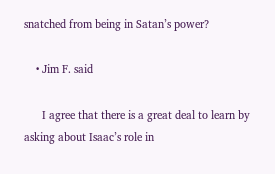snatched from being in Satan’s power?

    • Jim F. said

      I agree that there is a great deal to learn by asking about Isaac’s role in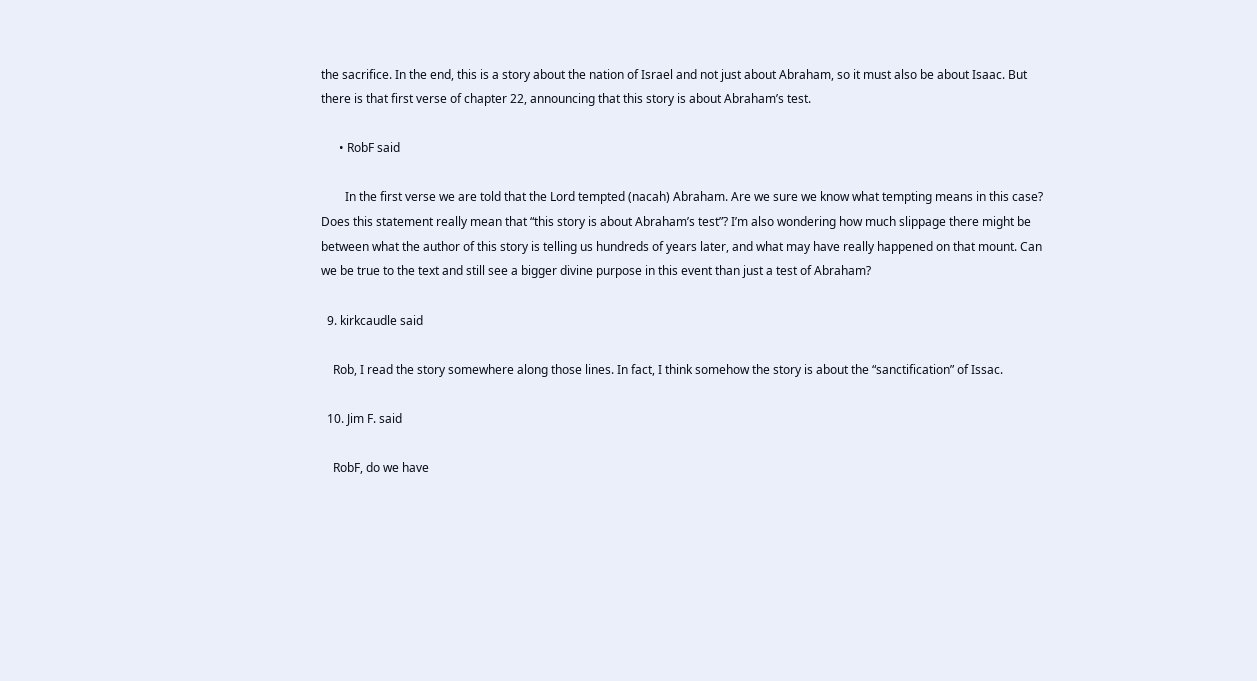the sacrifice. In the end, this is a story about the nation of Israel and not just about Abraham, so it must also be about Isaac. But there is that first verse of chapter 22, announcing that this story is about Abraham’s test.

      • RobF said

        In the first verse we are told that the Lord tempted (nacah) Abraham. Are we sure we know what tempting means in this case? Does this statement really mean that “this story is about Abraham’s test”? I’m also wondering how much slippage there might be between what the author of this story is telling us hundreds of years later, and what may have really happened on that mount. Can we be true to the text and still see a bigger divine purpose in this event than just a test of Abraham?

  9. kirkcaudle said

    Rob, I read the story somewhere along those lines. In fact, I think somehow the story is about the “sanctification” of Issac.

  10. Jim F. said

    RobF, do we have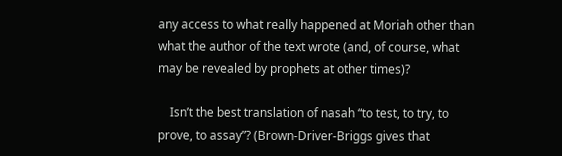any access to what really happened at Moriah other than what the author of the text wrote (and, of course, what may be revealed by prophets at other times)?

    Isn’t the best translation of nasah “to test, to try, to prove, to assay”? (Brown-Driver-Briggs gives that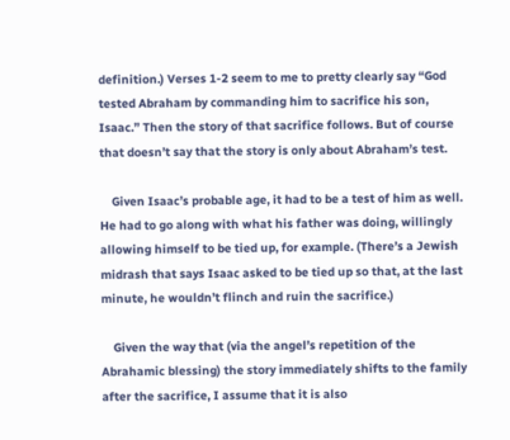definition.) Verses 1-2 seem to me to pretty clearly say “God tested Abraham by commanding him to sacrifice his son, Isaac.” Then the story of that sacrifice follows. But of course that doesn’t say that the story is only about Abraham’s test.

    Given Isaac’s probable age, it had to be a test of him as well. He had to go along with what his father was doing, willingly allowing himself to be tied up, for example. (There’s a Jewish midrash that says Isaac asked to be tied up so that, at the last minute, he wouldn’t flinch and ruin the sacrifice.)

    Given the way that (via the angel’s repetition of the Abrahamic blessing) the story immediately shifts to the family after the sacrifice, I assume that it is also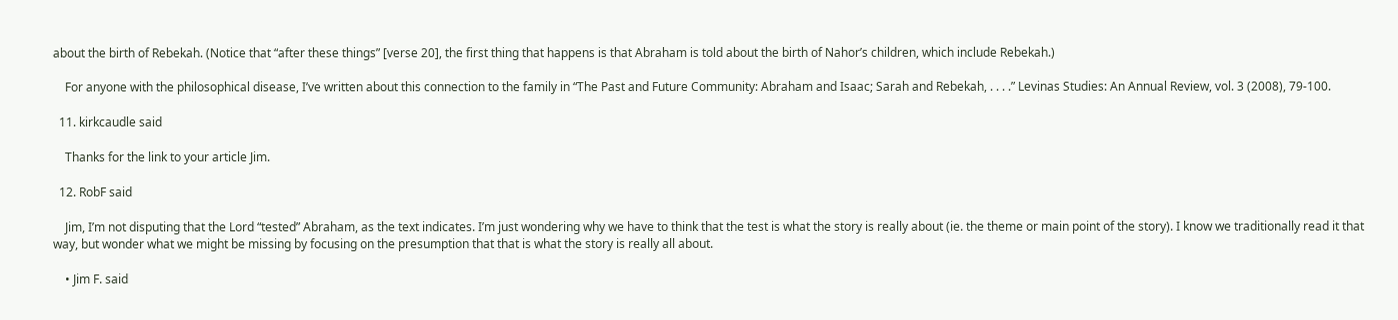about the birth of Rebekah. (Notice that “after these things” [verse 20], the first thing that happens is that Abraham is told about the birth of Nahor’s children, which include Rebekah.)

    For anyone with the philosophical disease, I’ve written about this connection to the family in “The Past and Future Community: Abraham and Isaac; Sarah and Rebekah, . . . .” Levinas Studies: An Annual Review, vol. 3 (2008), 79-100.

  11. kirkcaudle said

    Thanks for the link to your article Jim.

  12. RobF said

    Jim, I’m not disputing that the Lord “tested” Abraham, as the text indicates. I’m just wondering why we have to think that the test is what the story is really about (ie. the theme or main point of the story). I know we traditionally read it that way, but wonder what we might be missing by focusing on the presumption that that is what the story is really all about.

    • Jim F. said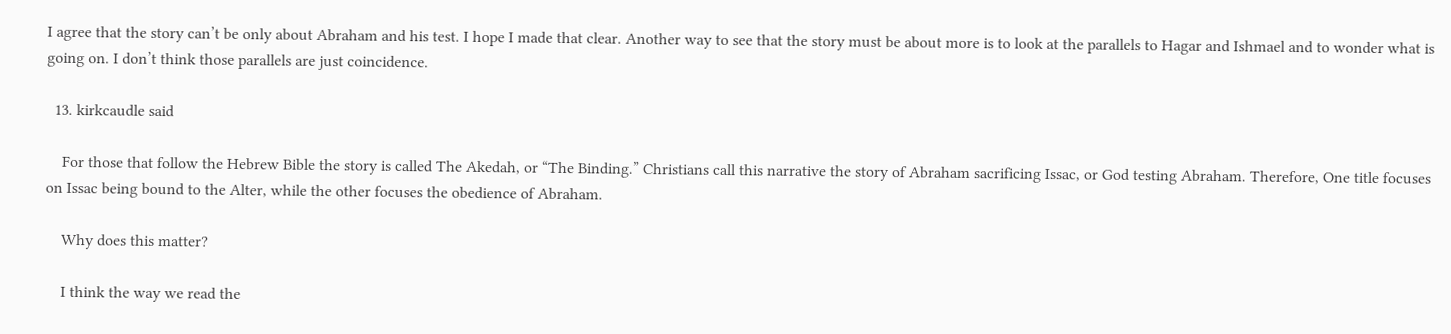I agree that the story can’t be only about Abraham and his test. I hope I made that clear. Another way to see that the story must be about more is to look at the parallels to Hagar and Ishmael and to wonder what is going on. I don’t think those parallels are just coincidence.

  13. kirkcaudle said

    For those that follow the Hebrew Bible the story is called The Akedah, or “The Binding.” Christians call this narrative the story of Abraham sacrificing Issac, or God testing Abraham. Therefore, One title focuses on Issac being bound to the Alter, while the other focuses the obedience of Abraham.

    Why does this matter?

    I think the way we read the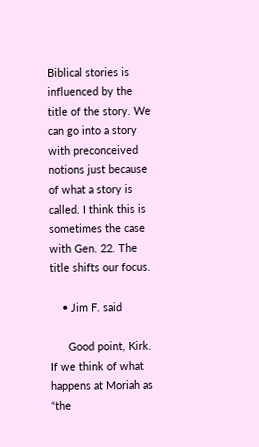Biblical stories is influenced by the title of the story. We can go into a story with preconceived notions just because of what a story is called. I think this is sometimes the case with Gen. 22. The title shifts our focus.

    • Jim F. said

      Good point, Kirk. If we think of what happens at Moriah as “the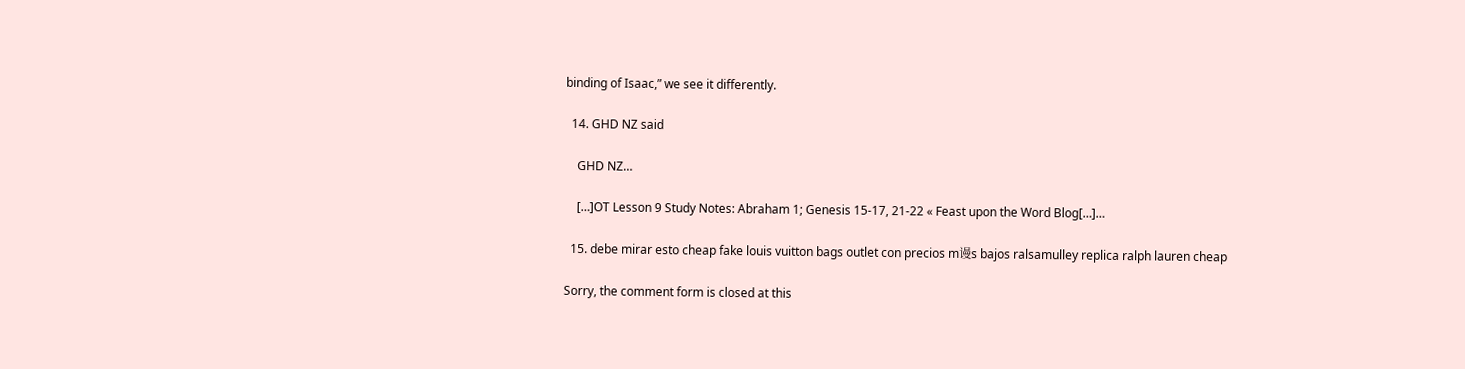binding of Isaac,” we see it differently.

  14. GHD NZ said

    GHD NZ…

    […]OT Lesson 9 Study Notes: Abraham 1; Genesis 15-17, 21-22 « Feast upon the Word Blog[…]…

  15. debe mirar esto cheap fake louis vuitton bags outlet con precios m谩s bajos ralsamulley replica ralph lauren cheap

Sorry, the comment form is closed at this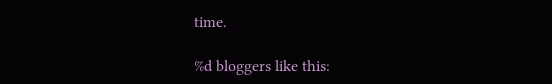time.

%d bloggers like this: